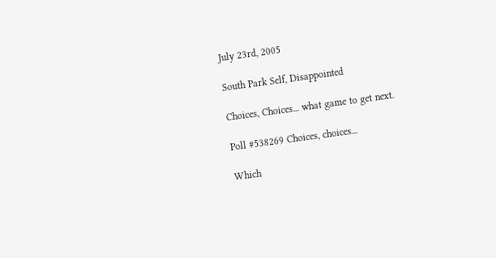July 23rd, 2005

South Park Self, Disappointed

Choices, Choices... what game to get next.

Poll #538269 Choices, choices...

Which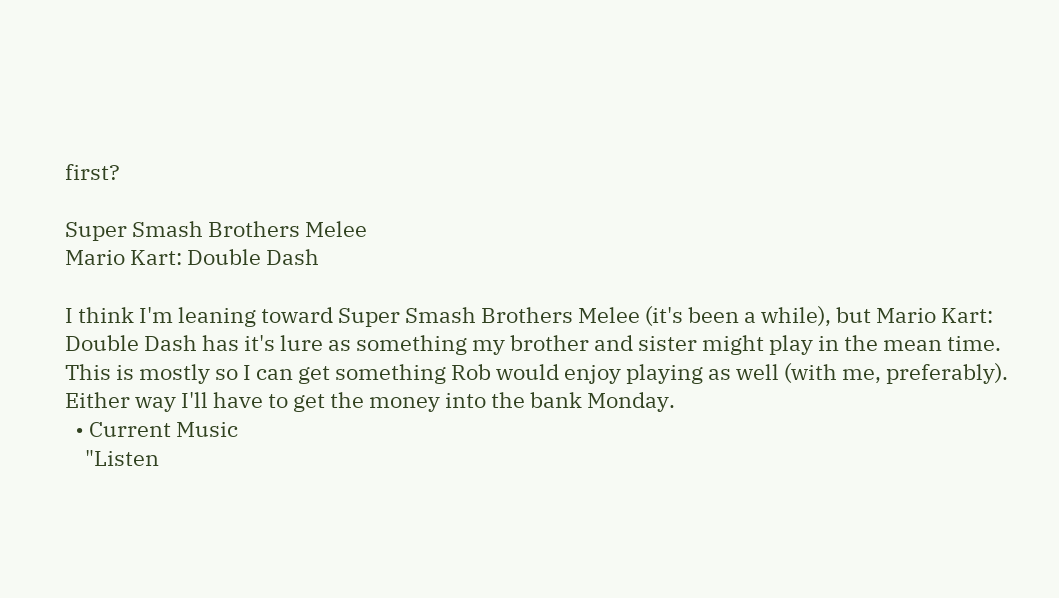first?

Super Smash Brothers Melee
Mario Kart: Double Dash

I think I'm leaning toward Super Smash Brothers Melee (it's been a while), but Mario Kart: Double Dash has it's lure as something my brother and sister might play in the mean time. This is mostly so I can get something Rob would enjoy playing as well (with me, preferably). Either way I'll have to get the money into the bank Monday.
  • Current Music
    "Listen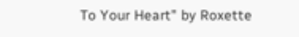To Your Heart" by Roxette